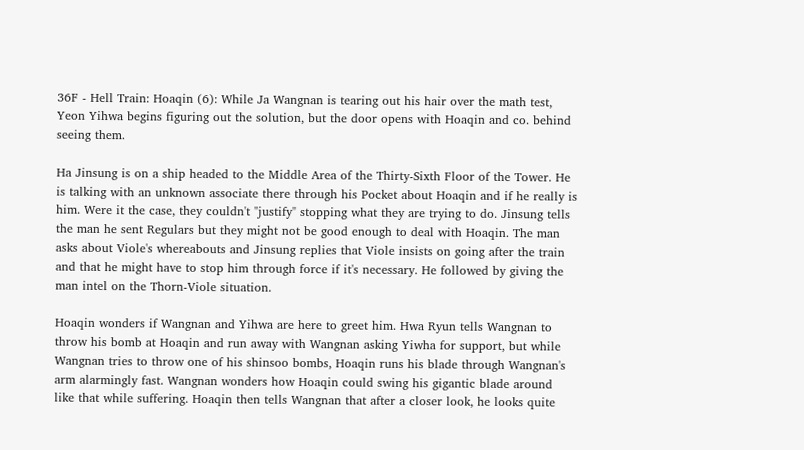36F - Hell Train: Hoaqin (6): While Ja Wangnan is tearing out his hair over the math test, Yeon Yihwa begins figuring out the solution, but the door opens with Hoaqin and co. behind seeing them.

Ha Jinsung is on a ship headed to the Middle Area of the Thirty-Sixth Floor of the Tower. He is talking with an unknown associate there through his Pocket about Hoaqin and if he really is him. Were it the case, they couldn't "justify" stopping what they are trying to do. Jinsung tells the man he sent Regulars but they might not be good enough to deal with Hoaqin. The man asks about Viole's whereabouts and Jinsung replies that Viole insists on going after the train and that he might have to stop him through force if it's necessary. He followed by giving the man intel on the Thorn-Viole situation.

Hoaqin wonders if Wangnan and Yihwa are here to greet him. Hwa Ryun tells Wangnan to throw his bomb at Hoaqin and run away with Wangnan asking Yiwha for support, but while Wangnan tries to throw one of his shinsoo bombs, Hoaqin runs his blade through Wangnan's arm alarmingly fast. Wangnan wonders how Hoaqin could swing his gigantic blade around like that while suffering. Hoaqin then tells Wangnan that after a closer look, he looks quite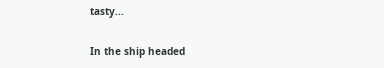tasty...

In the ship headed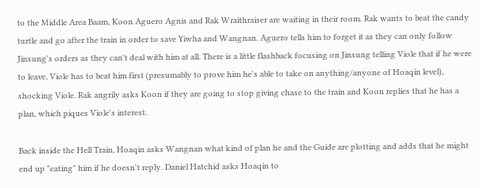to the Middle Area Baam, Koon Aguero Agnis and Rak Wraithraiser are waiting in their room. Rak wants to beat the candy turtle and go after the train in order to save Yiwha and Wangnan. Aguero tells him to forget it as they can only follow Jinsung's orders as they can't deal with him at all. There is a little flashback focusing on Jinsung telling Viole that if he were to leave, Viole has to beat him first (presumably to prove him he's able to take on anything/anyone of Hoaqin level), shocking Viole. Rak angrily asks Koon if they are going to stop giving chase to the train and Koon replies that he has a plan, which piques Viole's interest.

Back inside the Hell Train, Hoaqin asks Wangnan what kind of plan he and the Guide are plotting and adds that he might end up "eating" him if he doesn't reply. Daniel Hatchid asks Hoaqin to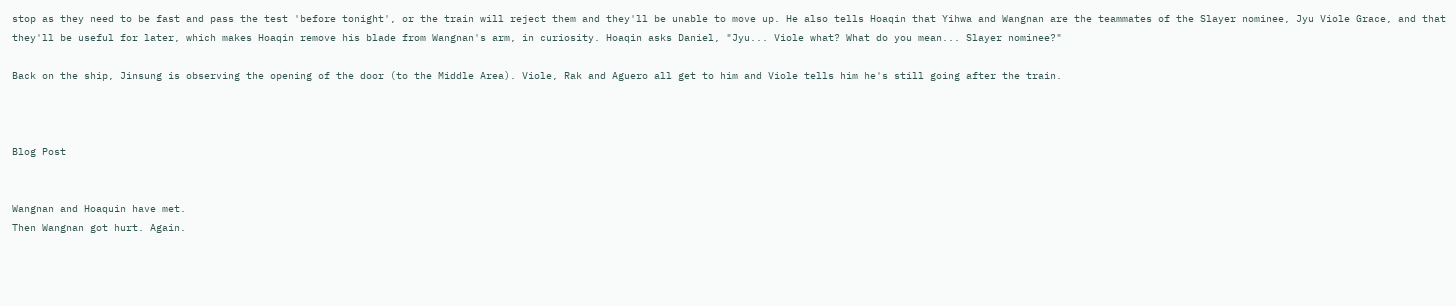stop as they need to be fast and pass the test 'before tonight', or the train will reject them and they'll be unable to move up. He also tells Hoaqin that Yihwa and Wangnan are the teammates of the Slayer nominee, Jyu Viole Grace, and that they'll be useful for later, which makes Hoaqin remove his blade from Wangnan's arm, in curiosity. Hoaqin asks Daniel, "Jyu... Viole what? What do you mean... Slayer nominee?"

Back on the ship, Jinsung is observing the opening of the door (to the Middle Area). Viole, Rak and Aguero all get to him and Viole tells him he's still going after the train.



Blog Post


Wangnan and Hoaquin have met.
Then Wangnan got hurt. Again.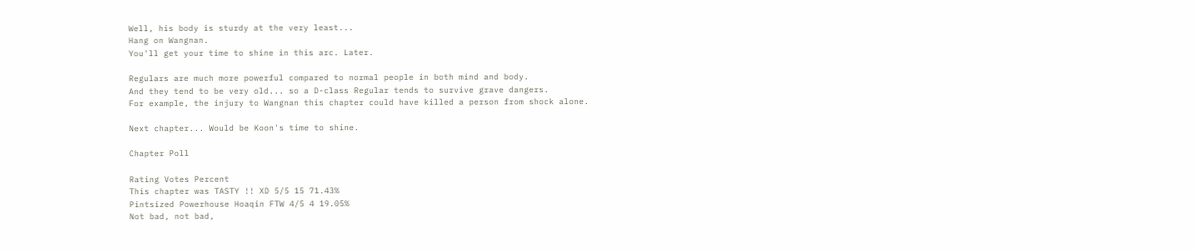Well, his body is sturdy at the very least...
Hang on Wangnan.
You'll get your time to shine in this arc. Later.

Regulars are much more powerful compared to normal people in both mind and body.
And they tend to be very old... so a D-class Regular tends to survive grave dangers.
For example, the injury to Wangnan this chapter could have killed a person from shock alone.

Next chapter... Would be Koon's time to shine.

Chapter Poll

Rating Votes Percent
This chapter was TASTY !! XD 5/5 15 71.43%
Pintsized Powerhouse Hoaqin FTW 4/5 4 19.05%
Not bad, not bad,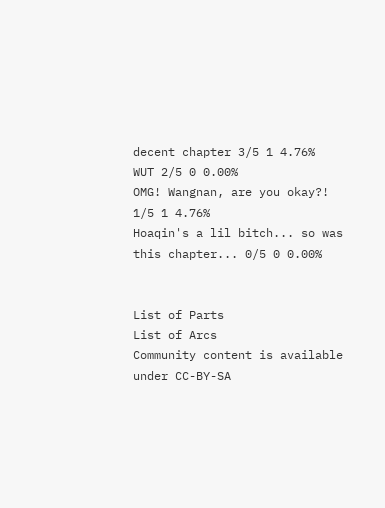decent chapter 3/5 1 4.76%
WUT 2/5 0 0.00%
OMG! Wangnan, are you okay?! 1/5 1 4.76%
Hoaqin's a lil bitch... so was this chapter... 0/5 0 0.00%


List of Parts
List of Arcs
Community content is available under CC-BY-SA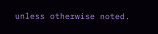unless otherwise noted.